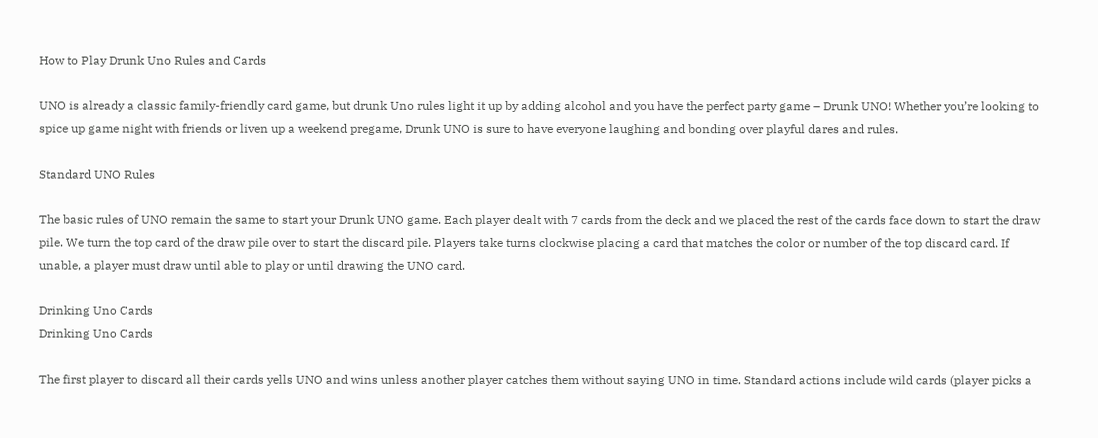How to Play Drunk Uno Rules and Cards

UNO is already a classic family-friendly card game, but drunk Uno rules light it up by adding alcohol and you have the perfect party game – Drunk UNO! Whether you’re looking to spice up game night with friends or liven up a weekend pregame, Drunk UNO is sure to have everyone laughing and bonding over playful dares and rules.

Standard UNO Rules

The basic rules of UNO remain the same to start your Drunk UNO game. Each player dealt with 7 cards from the deck and we placed the rest of the cards face down to start the draw pile. We turn the top card of the draw pile over to start the discard pile. Players take turns clockwise placing a card that matches the color or number of the top discard card. If unable, a player must draw until able to play or until drawing the UNO card.

Drinking Uno Cards
Drinking Uno Cards

The first player to discard all their cards yells UNO and wins unless another player catches them without saying UNO in time. Standard actions include wild cards (player picks a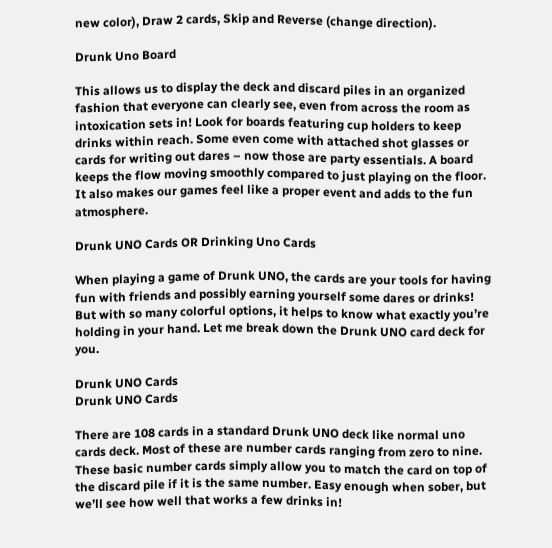new color), Draw 2 cards, Skip and Reverse (change direction).

Drunk Uno Board

This allows us to display the deck and discard piles in an organized fashion that everyone can clearly see, even from across the room as intoxication sets in! Look for boards featuring cup holders to keep drinks within reach. Some even come with attached shot glasses or cards for writing out dares – now those are party essentials. A board keeps the flow moving smoothly compared to just playing on the floor. It also makes our games feel like a proper event and adds to the fun atmosphere.

Drunk UNO Cards OR Drinking Uno Cards

When playing a game of Drunk UNO, the cards are your tools for having fun with friends and possibly earning yourself some dares or drinks! But with so many colorful options, it helps to know what exactly you’re holding in your hand. Let me break down the Drunk UNO card deck for you.

Drunk UNO Cards
Drunk UNO Cards

There are 108 cards in a standard Drunk UNO deck like normal uno cards deck. Most of these are number cards ranging from zero to nine. These basic number cards simply allow you to match the card on top of the discard pile if it is the same number. Easy enough when sober, but we’ll see how well that works a few drinks in!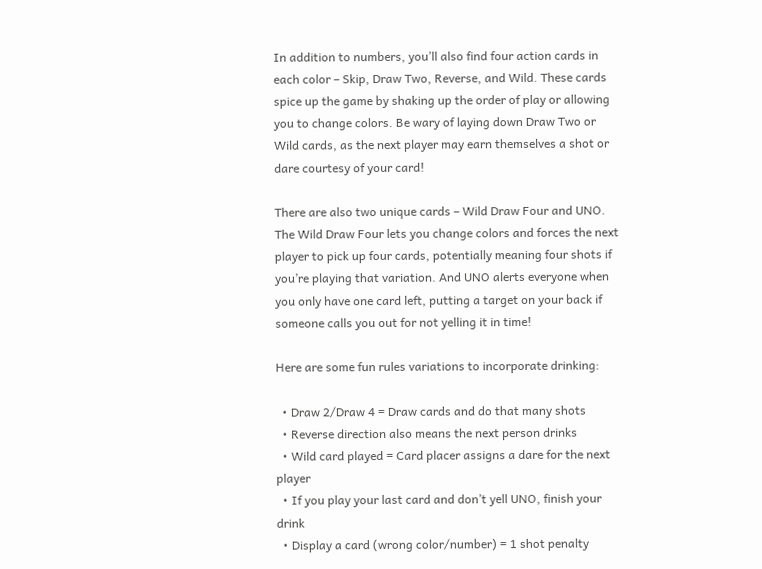In addition to numbers, you’ll also find four action cards in each color – Skip, Draw Two, Reverse, and Wild. These cards spice up the game by shaking up the order of play or allowing you to change colors. Be wary of laying down Draw Two or Wild cards, as the next player may earn themselves a shot or dare courtesy of your card!

There are also two unique cards – Wild Draw Four and UNO. The Wild Draw Four lets you change colors and forces the next player to pick up four cards, potentially meaning four shots if you’re playing that variation. And UNO alerts everyone when you only have one card left, putting a target on your back if someone calls you out for not yelling it in time!

Here are some fun rules variations to incorporate drinking:

  • Draw 2/Draw 4 = Draw cards and do that many shots
  • Reverse direction also means the next person drinks
  • Wild card played = Card placer assigns a dare for the next player
  • If you play your last card and don’t yell UNO, finish your drink
  • Display a card (wrong color/number) = 1 shot penalty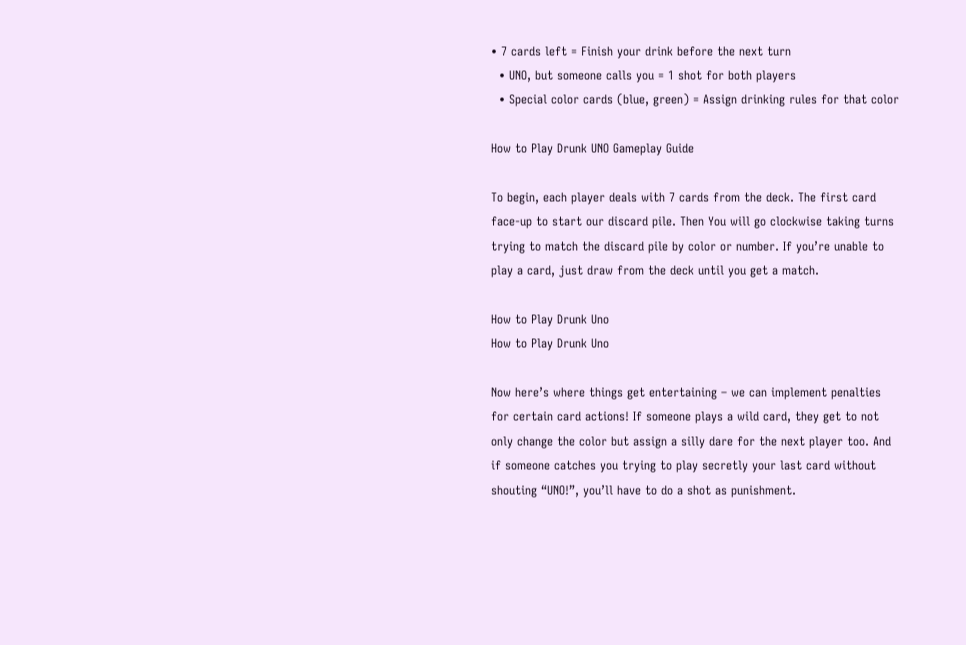• 7 cards left = Finish your drink before the next turn
  • UNO, but someone calls you = 1 shot for both players
  • Special color cards (blue, green) = Assign drinking rules for that color

How to Play Drunk UNO Gameplay Guide

To begin, each player deals with 7 cards from the deck. The first card face-up to start our discard pile. Then You will go clockwise taking turns trying to match the discard pile by color or number. If you’re unable to play a card, just draw from the deck until you get a match.

How to Play Drunk Uno
How to Play Drunk Uno

Now here’s where things get entertaining – we can implement penalties for certain card actions! If someone plays a wild card, they get to not only change the color but assign a silly dare for the next player too. And if someone catches you trying to play secretly your last card without shouting “UNO!”, you’ll have to do a shot as punishment.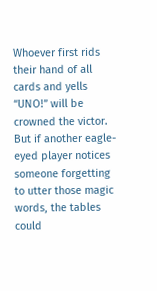Whoever first rids their hand of all cards and yells “UNO!” will be crowned the victor. But if another eagle-eyed player notices someone forgetting to utter those magic words, the tables could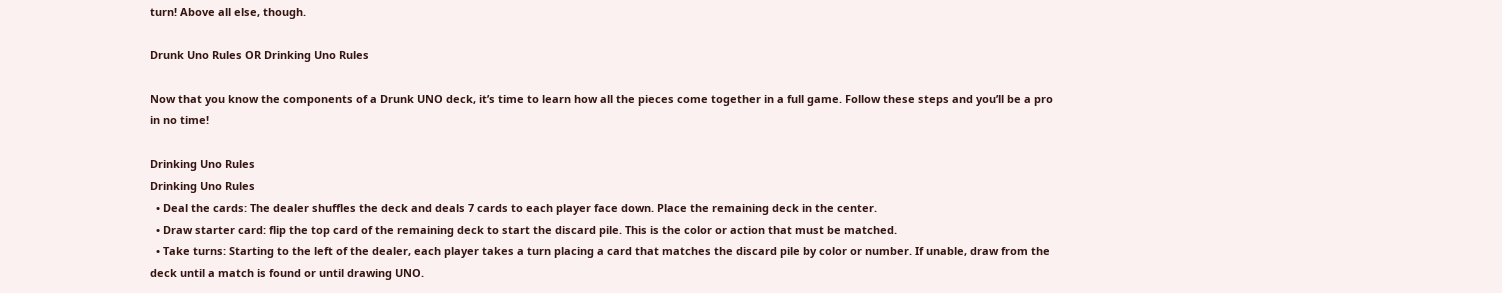turn! Above all else, though.

Drunk Uno Rules OR Drinking Uno Rules

Now that you know the components of a Drunk UNO deck, it’s time to learn how all the pieces come together in a full game. Follow these steps and you’ll be a pro in no time!

Drinking Uno Rules
Drinking Uno Rules
  • Deal the cards: The dealer shuffles the deck and deals 7 cards to each player face down. Place the remaining deck in the center.
  • Draw starter card: flip the top card of the remaining deck to start the discard pile. This is the color or action that must be matched.
  • Take turns: Starting to the left of the dealer, each player takes a turn placing a card that matches the discard pile by color or number. If unable, draw from the deck until a match is found or until drawing UNO.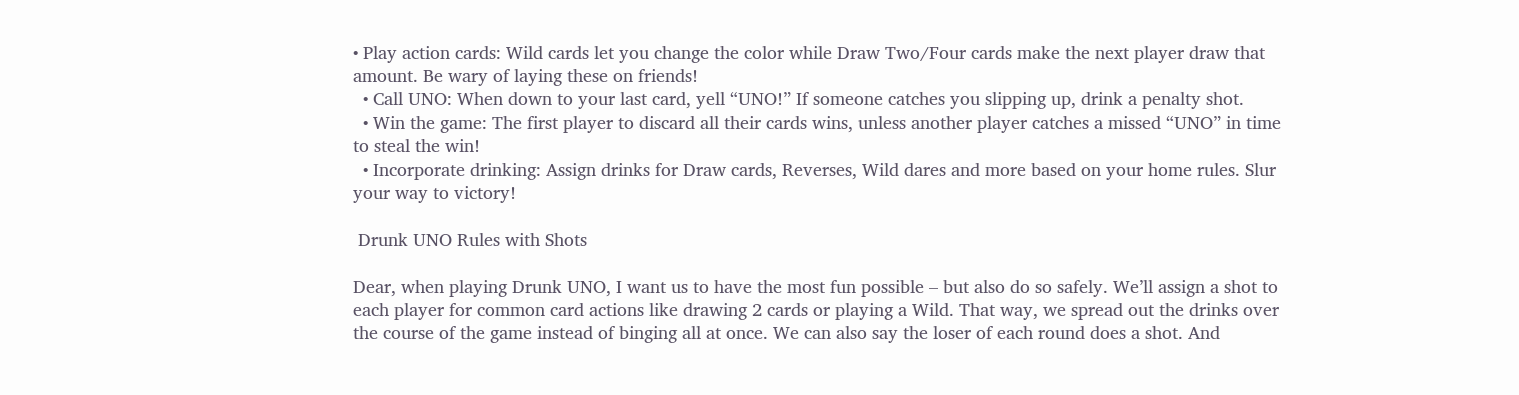• Play action cards: Wild cards let you change the color while Draw Two/Four cards make the next player draw that amount. Be wary of laying these on friends!
  • Call UNO: When down to your last card, yell “UNO!” If someone catches you slipping up, drink a penalty shot.
  • Win the game: The first player to discard all their cards wins, unless another player catches a missed “UNO” in time to steal the win!
  • Incorporate drinking: Assign drinks for Draw cards, Reverses, Wild dares and more based on your home rules. Slur your way to victory!

 Drunk UNO Rules with Shots

Dear, when playing Drunk UNO, I want us to have the most fun possible – but also do so safely. We’ll assign a shot to each player for common card actions like drawing 2 cards or playing a Wild. That way, we spread out the drinks over the course of the game instead of binging all at once. We can also say the loser of each round does a shot. And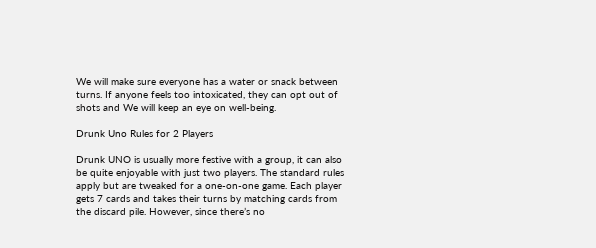We will make sure everyone has a water or snack between turns. If anyone feels too intoxicated, they can opt out of shots and We will keep an eye on well-being.

Drunk Uno Rules for 2 Players

Drunk UNO is usually more festive with a group, it can also be quite enjoyable with just two players. The standard rules apply but are tweaked for a one-on-one game. Each player gets 7 cards and takes their turns by matching cards from the discard pile. However, since there’s no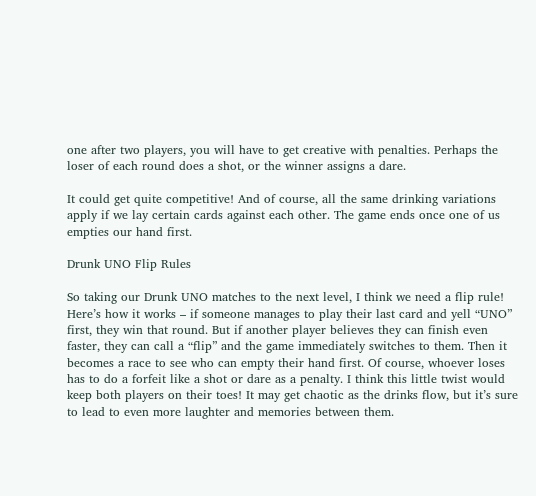one after two players, you will have to get creative with penalties. Perhaps the loser of each round does a shot, or the winner assigns a dare.

It could get quite competitive! And of course, all the same drinking variations apply if we lay certain cards against each other. The game ends once one of us empties our hand first.

Drunk UNO Flip Rules

So taking our Drunk UNO matches to the next level, I think we need a flip rule! Here’s how it works – if someone manages to play their last card and yell “UNO” first, they win that round. But if another player believes they can finish even faster, they can call a “flip” and the game immediately switches to them. Then it becomes a race to see who can empty their hand first. Of course, whoever loses has to do a forfeit like a shot or dare as a penalty. I think this little twist would keep both players on their toes! It may get chaotic as the drinks flow, but it’s sure to lead to even more laughter and memories between them.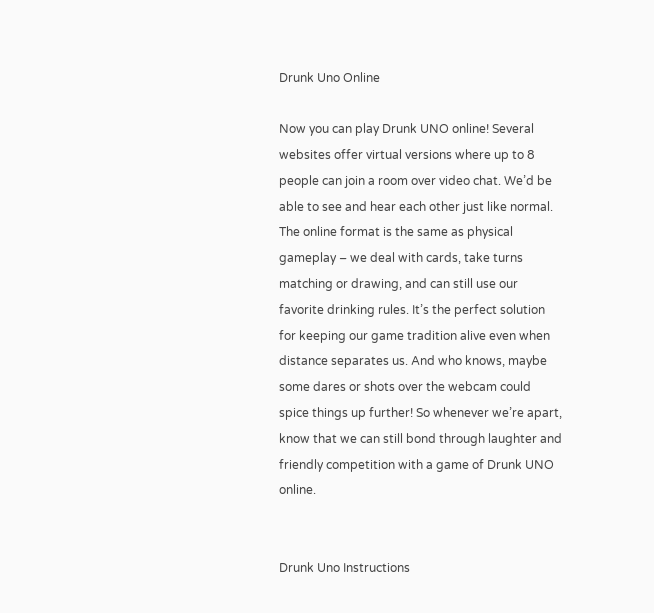Drunk Uno Online

Now you can play Drunk UNO online! Several websites offer virtual versions where up to 8 people can join a room over video chat. We’d be able to see and hear each other just like normal. The online format is the same as physical gameplay – we deal with cards, take turns matching or drawing, and can still use our favorite drinking rules. It’s the perfect solution for keeping our game tradition alive even when distance separates us. And who knows, maybe some dares or shots over the webcam could spice things up further! So whenever we’re apart, know that we can still bond through laughter and friendly competition with a game of Drunk UNO online.


Drunk Uno Instructions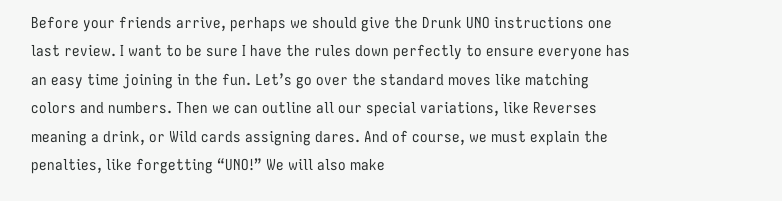Before your friends arrive, perhaps we should give the Drunk UNO instructions one last review. I want to be sure I have the rules down perfectly to ensure everyone has an easy time joining in the fun. Let’s go over the standard moves like matching colors and numbers. Then we can outline all our special variations, like Reverses meaning a drink, or Wild cards assigning dares. And of course, we must explain the penalties, like forgetting “UNO!” We will also make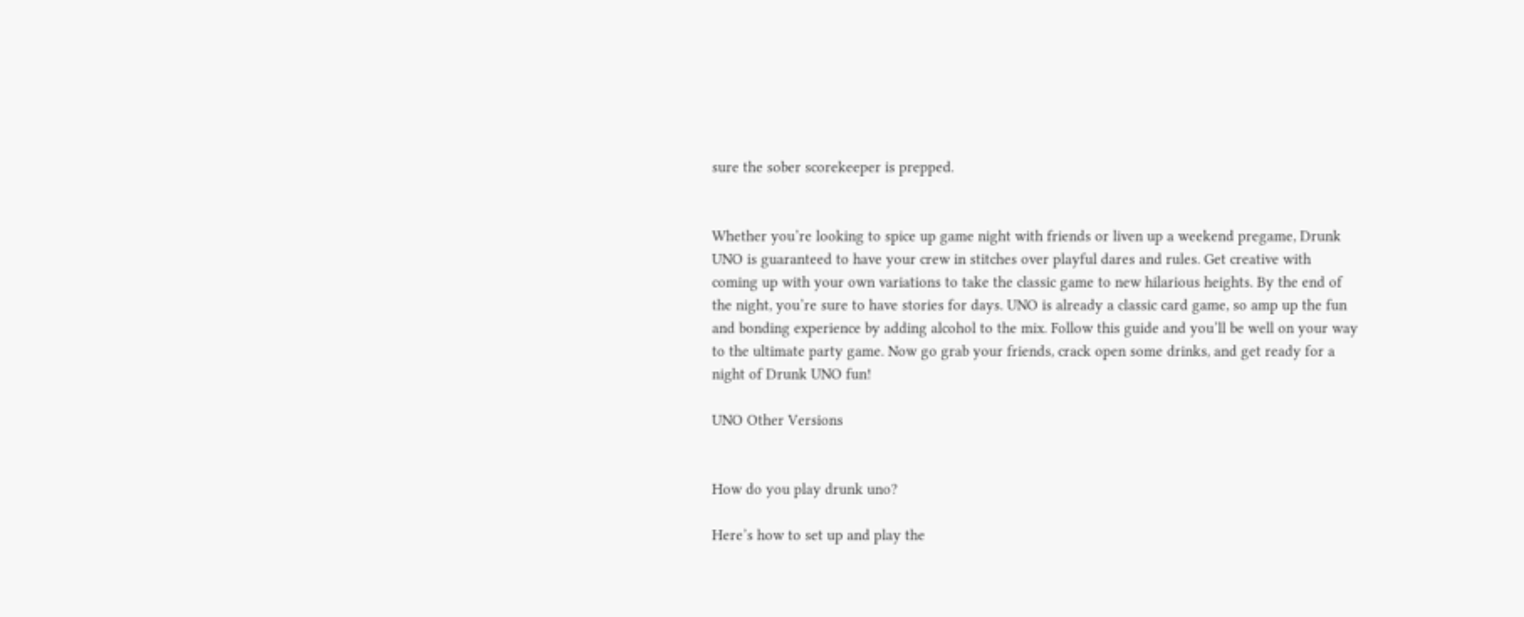sure the sober scorekeeper is prepped.


Whether you’re looking to spice up game night with friends or liven up a weekend pregame, Drunk UNO is guaranteed to have your crew in stitches over playful dares and rules. Get creative with coming up with your own variations to take the classic game to new hilarious heights. By the end of the night, you’re sure to have stories for days. UNO is already a classic card game, so amp up the fun and bonding experience by adding alcohol to the mix. Follow this guide and you’ll be well on your way to the ultimate party game. Now go grab your friends, crack open some drinks, and get ready for a night of Drunk UNO fun!

UNO Other Versions


How do you play drunk uno?

Here’s how to set up and play the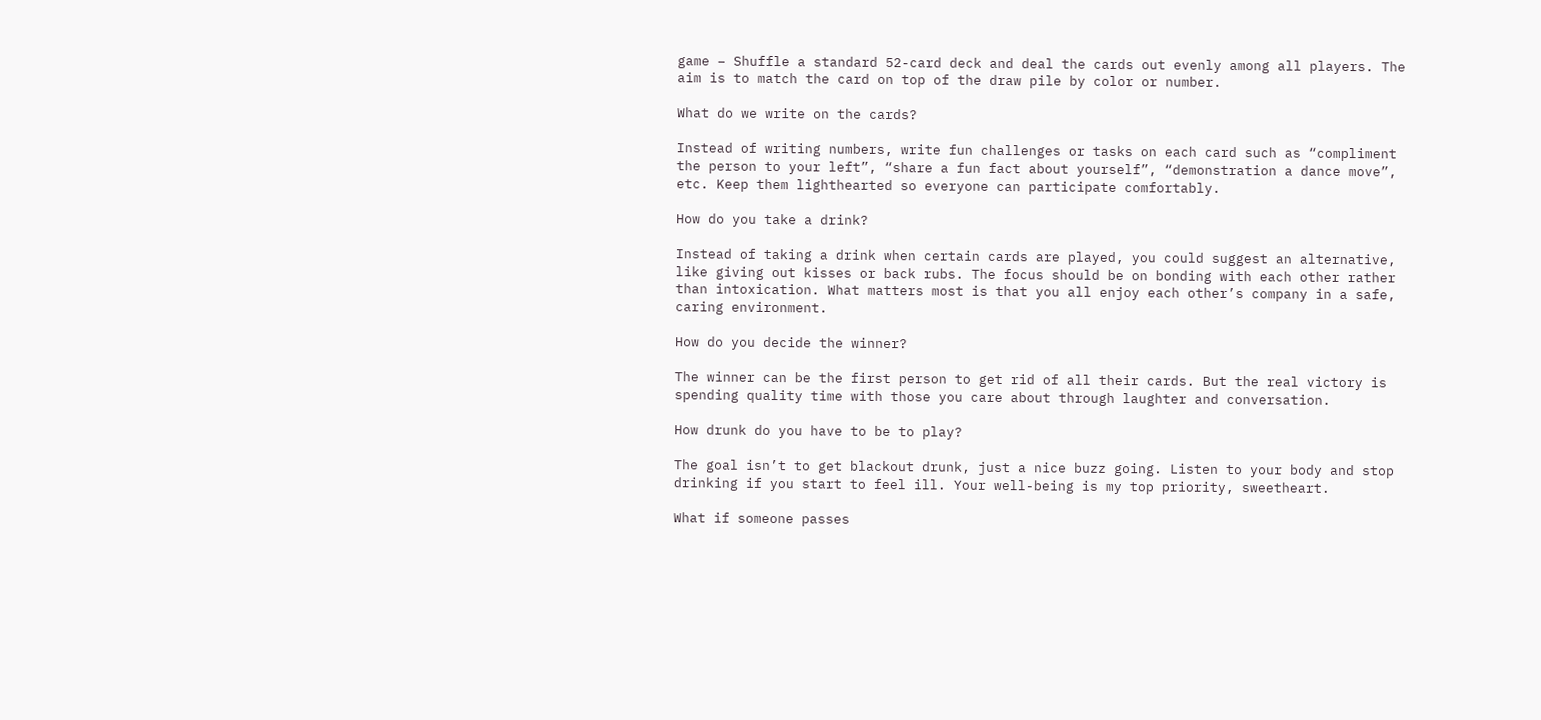game – Shuffle a standard 52-card deck and deal the cards out evenly among all players. The aim is to match the card on top of the draw pile by color or number.

What do we write on the cards?

Instead of writing numbers, write fun challenges or tasks on each card such as “compliment the person to your left”, “share a fun fact about yourself”, “demonstration a dance move”, etc. Keep them lighthearted so everyone can participate comfortably.

How do you take a drink?

Instead of taking a drink when certain cards are played, you could suggest an alternative, like giving out kisses or back rubs. The focus should be on bonding with each other rather than intoxication. What matters most is that you all enjoy each other’s company in a safe, caring environment.

How do you decide the winner?

The winner can be the first person to get rid of all their cards. But the real victory is spending quality time with those you care about through laughter and conversation.

How drunk do you have to be to play?

The goal isn’t to get blackout drunk, just a nice buzz going. Listen to your body and stop drinking if you start to feel ill. Your well-being is my top priority, sweetheart.

What if someone passes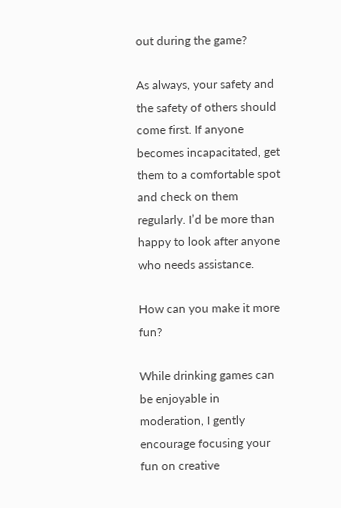out during the game?

As always, your safety and the safety of others should come first. If anyone becomes incapacitated, get them to a comfortable spot and check on them regularly. I’d be more than happy to look after anyone who needs assistance.

How can you make it more fun?

While drinking games can be enjoyable in moderation, I gently encourage focusing your fun on creative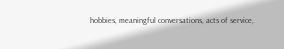hobbies, meaningful conversations, acts of service,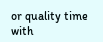or quality time with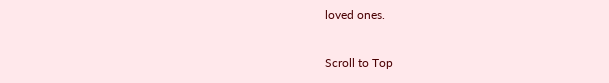loved ones.

Scroll to Top